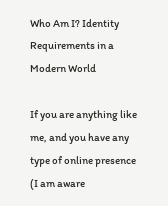Who Am I? Identity Requirements in a Modern World

If you are anything like me, and you have any type of online presence (I am aware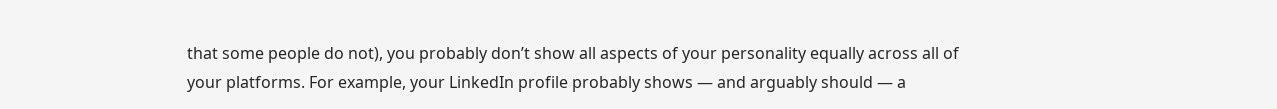that some people do not), you probably don’t show all aspects of your personality equally across all of your platforms. For example, your LinkedIn profile probably shows — and arguably should — a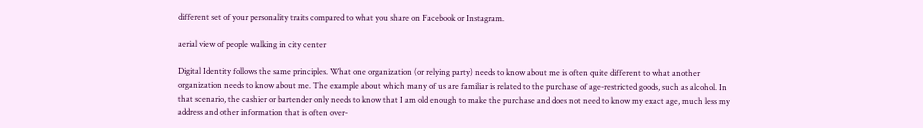different set of your personality traits compared to what you share on Facebook or Instagram.

aerial view of people walking in city center

Digital Identity follows the same principles. What one organization (or relying party) needs to know about me is often quite different to what another organization needs to know about me. The example about which many of us are familiar is related to the purchase of age-restricted goods, such as alcohol. In that scenario, the cashier or bartender only needs to know that I am old enough to make the purchase and does not need to know my exact age, much less my address and other information that is often over-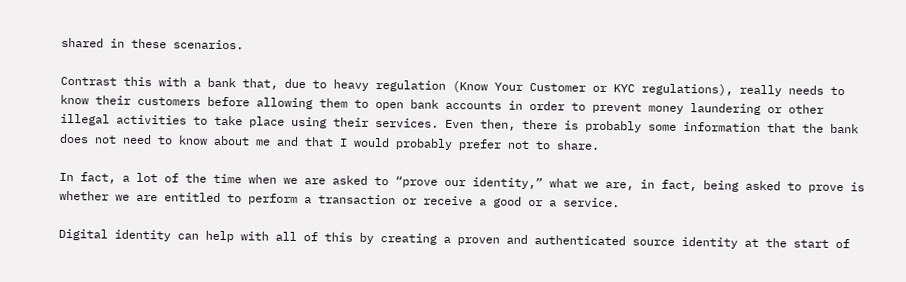shared in these scenarios.

Contrast this with a bank that, due to heavy regulation (Know Your Customer or KYC regulations), really needs to know their customers before allowing them to open bank accounts in order to prevent money laundering or other illegal activities to take place using their services. Even then, there is probably some information that the bank does not need to know about me and that I would probably prefer not to share.

In fact, a lot of the time when we are asked to “prove our identity,” what we are, in fact, being asked to prove is whether we are entitled to perform a transaction or receive a good or a service.

Digital identity can help with all of this by creating a proven and authenticated source identity at the start of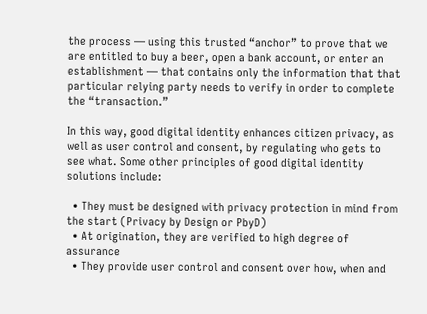the process — using this trusted “anchor” to prove that we are entitled to buy a beer, open a bank account, or enter an establishment — that contains only the information that that particular relying party needs to verify in order to complete the “transaction.”

In this way, good digital identity enhances citizen privacy, as well as user control and consent, by regulating who gets to see what. Some other principles of good digital identity solutions include:

  • They must be designed with privacy protection in mind from the start (Privacy by Design or PbyD)
  • At origination, they are verified to high degree of assurance
  • They provide user control and consent over how, when and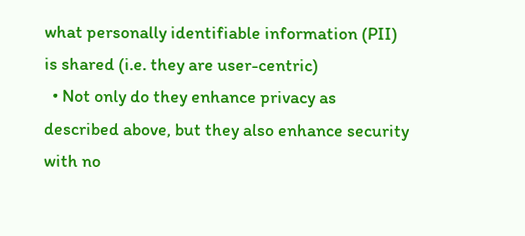what personally identifiable information (PII) is shared (i.e. they are user-centric)
  • Not only do they enhance privacy as described above, but they also enhance security with no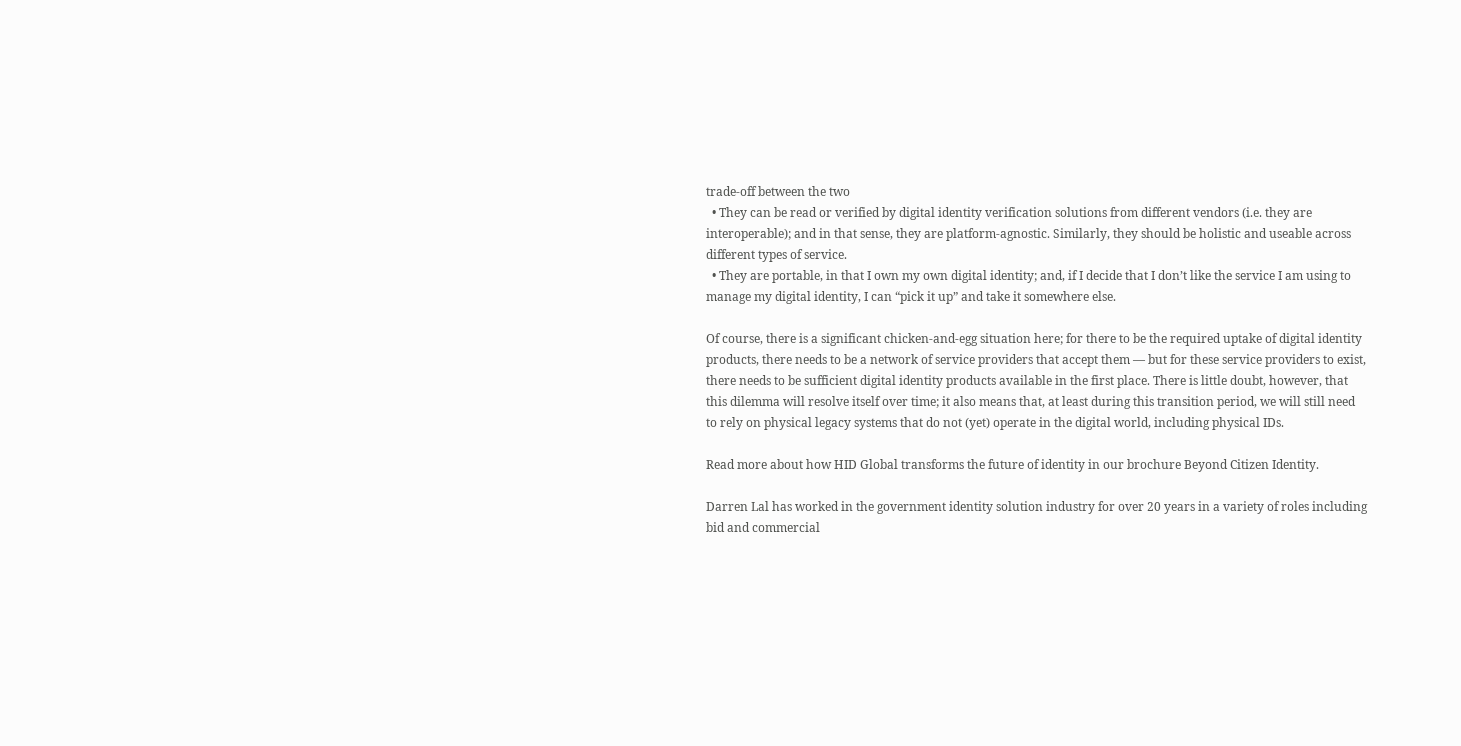trade-off between the two
  • They can be read or verified by digital identity verification solutions from different vendors (i.e. they are interoperable); and in that sense, they are platform-agnostic. Similarly, they should be holistic and useable across different types of service.
  • They are portable, in that I own my own digital identity; and, if I decide that I don’t like the service I am using to manage my digital identity, I can “pick it up” and take it somewhere else.

Of course, there is a significant chicken-and-egg situation here; for there to be the required uptake of digital identity products, there needs to be a network of service providers that accept them — but for these service providers to exist, there needs to be sufficient digital identity products available in the first place. There is little doubt, however, that this dilemma will resolve itself over time; it also means that, at least during this transition period, we will still need to rely on physical legacy systems that do not (yet) operate in the digital world, including physical IDs.

Read more about how HID Global transforms the future of identity in our brochure Beyond Citizen Identity.

Darren Lal has worked in the government identity solution industry for over 20 years in a variety of roles including bid and commercial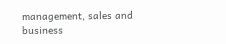management, sales and business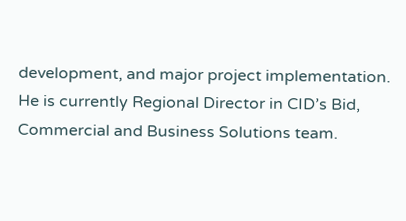development, and major project implementation. He is currently Regional Director in CID’s Bid, Commercial and Business Solutions team.